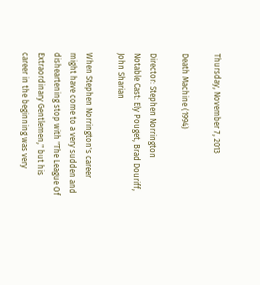Thursday, November 7, 2013

Death Machine (1994)

Director: Stephen Norrington
Notable Cast: Ely Pouget, Brad Douriff, John Sharian

When Stephen Norrington's career might have come to a very sudden and disheartening stop with "The League Of Extraordinary Gentlemen," but his career in the beginning was very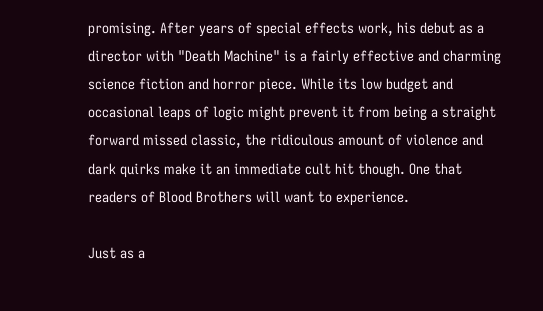promising. After years of special effects work, his debut as a director with "Death Machine" is a fairly effective and charming science fiction and horror piece. While its low budget and occasional leaps of logic might prevent it from being a straight forward missed classic, the ridiculous amount of violence and dark quirks make it an immediate cult hit though. One that readers of Blood Brothers will want to experience.

Just as a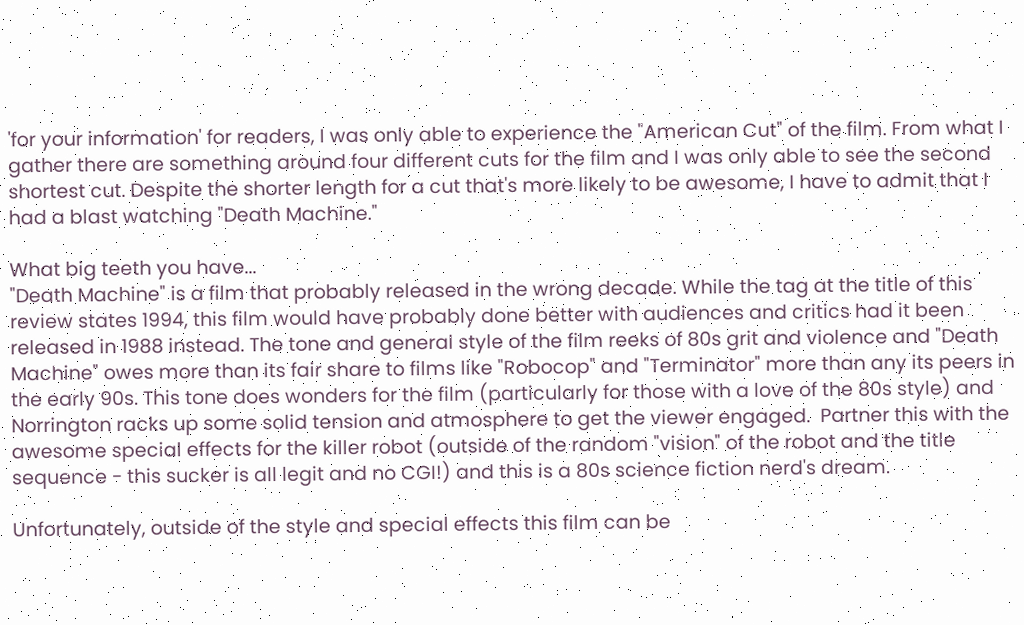'for your information' for readers, I was only able to experience the "American Cut" of the film. From what I gather there are something around four different cuts for the film and I was only able to see the second shortest cut. Despite the shorter length for a cut that's more likely to be awesome, I have to admit that I had a blast watching "Death Machine."

What big teeth you have...
"Death Machine" is a film that probably released in the wrong decade. While the tag at the title of this review states 1994, this film would have probably done better with audiences and critics had it been released in 1988 instead. The tone and general style of the film reeks of 80s grit and violence and "Death Machine" owes more than its fair share to films like "Robocop" and "Terminator" more than any its peers in the early 90s. This tone does wonders for the film (particularly for those with a love of the 80s style) and Norrington racks up some solid tension and atmosphere to get the viewer engaged.  Partner this with the awesome special effects for the killer robot (outside of the random "vision" of the robot and the title sequence - this sucker is all legit and no CGI!) and this is a 80s science fiction nerd's dream.

Unfortunately, outside of the style and special effects this film can be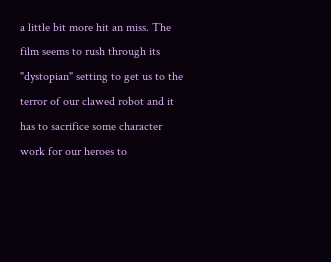a little bit more hit an miss. The film seems to rush through its "dystopian" setting to get us to the terror of our clawed robot and it has to sacrifice some character work for our heroes to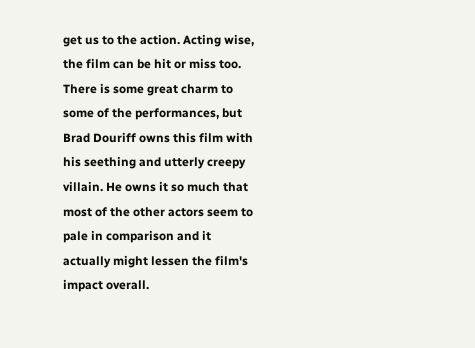get us to the action. Acting wise, the film can be hit or miss too. There is some great charm to some of the performances, but Brad Douriff owns this film with his seething and utterly creepy villain. He owns it so much that most of the other actors seem to pale in comparison and it actually might lessen the film's impact overall.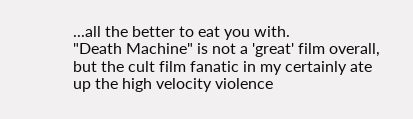...all the better to eat you with.
"Death Machine" is not a 'great' film overall, but the cult film fanatic in my certainly ate up the high velocity violence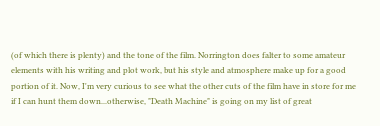(of which there is plenty) and the tone of the film. Norrington does falter to some amateur elements with his writing and plot work, but his style and atmosphere make up for a good portion of it. Now, I'm very curious to see what the other cuts of the film have in store for me if I can hunt them down...otherwise, "Death Machine" is going on my list of great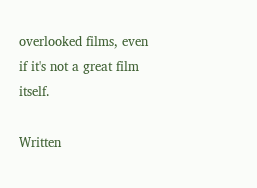overlooked films, even if it's not a great film itself.

Written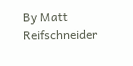By Matt Reifschneider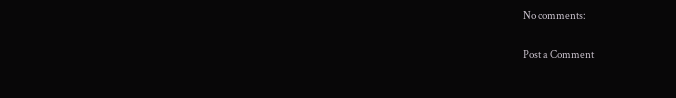No comments:

Post a Comment